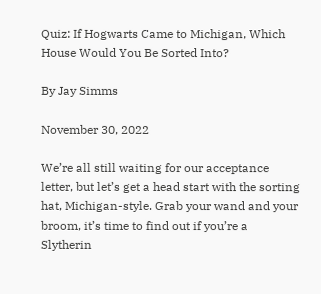Quiz: If Hogwarts Came to Michigan, Which House Would You Be Sorted Into?

By Jay Simms

November 30, 2022

We’re all still waiting for our acceptance letter, but let’s get a head start with the sorting hat, Michigan-style. Grab your wand and your broom, it’s time to find out if you’re a Slytherin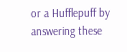or a Hufflepuff by answering these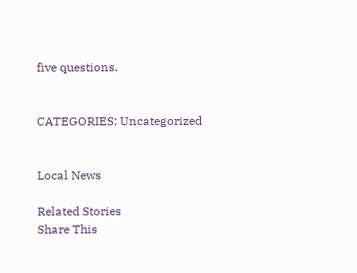five questions.


CATEGORIES: Uncategorized


Local News

Related Stories
Share This